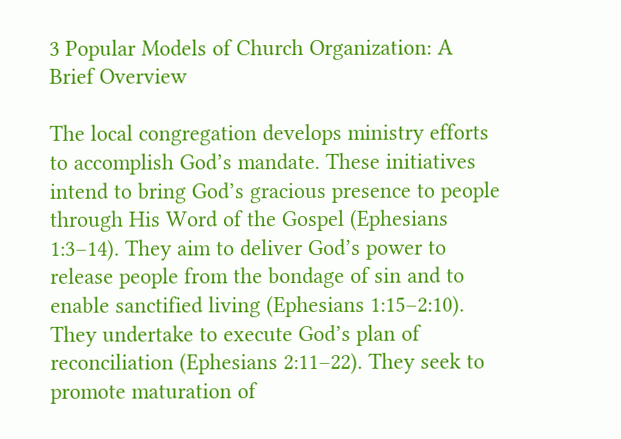3 Popular Models of Church Organization: A Brief Overview

The local congregation develops ministry efforts to accomplish God’s mandate. These initiatives intend to bring God’s gracious presence to people through His Word of the Gospel (Ephesians 1:3–14). They aim to deliver God’s power to release people from the bondage of sin and to enable sanctified living (Ephesians 1:15–2:10). They undertake to execute God’s plan of reconciliation (Ephesians 2:11–22). They seek to promote maturation of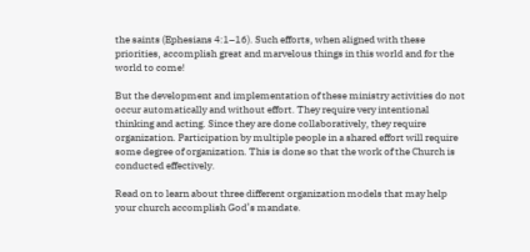the saints (Ephesians 4:1–16). Such efforts, when aligned with these priorities, accomplish great and marvelous things in this world and for the world to come!

But the development and implementation of these ministry activities do not occur automatically and without effort. They require very intentional thinking and acting. Since they are done collaboratively, they require organization. Participation by multiple people in a shared effort will require some degree of organization. This is done so that the work of the Church is conducted effectively.

Read on to learn about three different organization models that may help your church accomplish God’s mandate.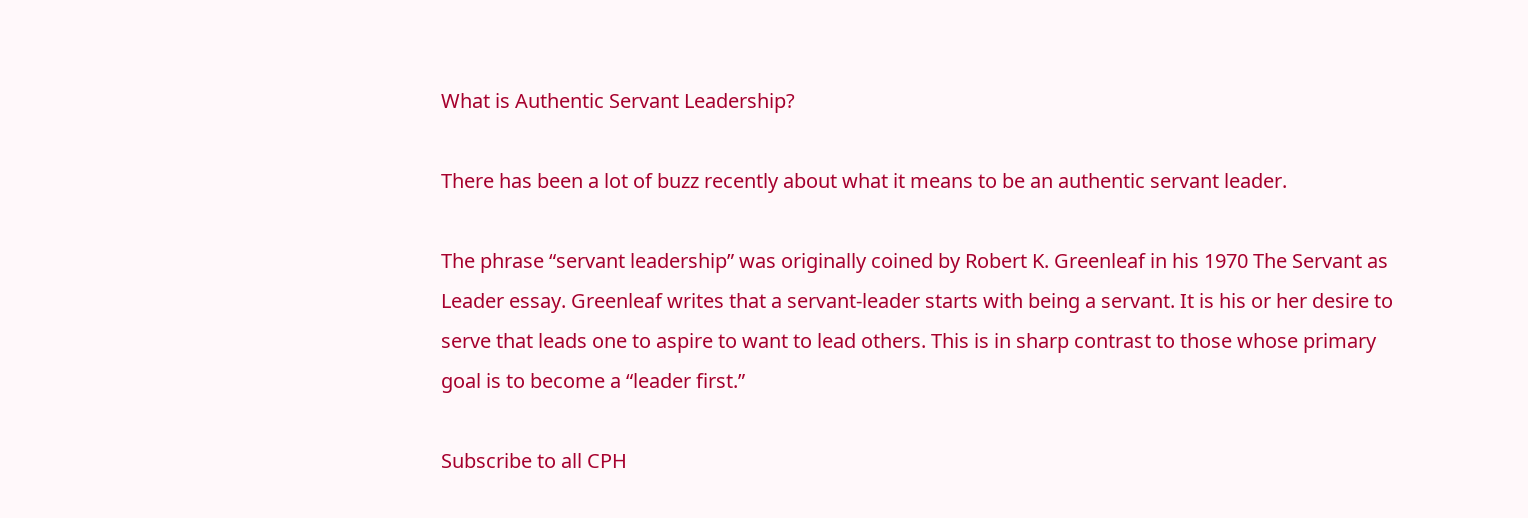What is Authentic Servant Leadership?

There has been a lot of buzz recently about what it means to be an authentic servant leader.

The phrase “servant leadership” was originally coined by Robert K. Greenleaf in his 1970 The Servant as Leader essay. Greenleaf writes that a servant-leader starts with being a servant. It is his or her desire to serve that leads one to aspire to want to lead others. This is in sharp contrast to those whose primary goal is to become a “leader first.”

Subscribe to all CPH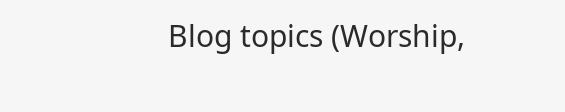Blog topics (Worship,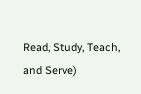Read, Study, Teach, and Serve)